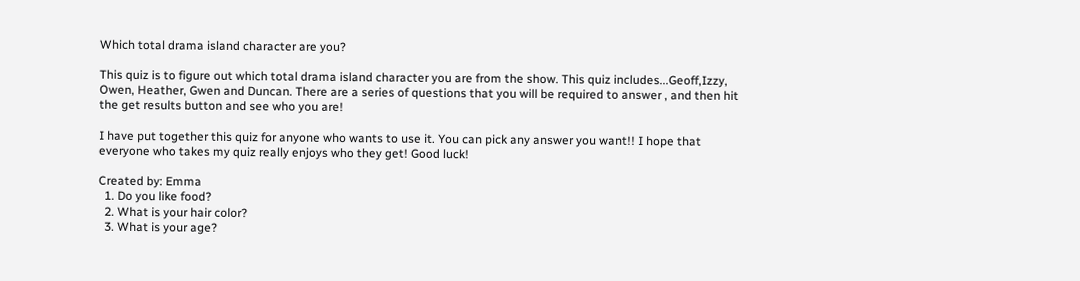Which total drama island character are you?

This quiz is to figure out which total drama island character you are from the show. This quiz includes...Geoff,Izzy, Owen, Heather, Gwen and Duncan. There are a series of questions that you will be required to answer , and then hit the get results button and see who you are!

I have put together this quiz for anyone who wants to use it. You can pick any answer you want!! I hope that everyone who takes my quiz really enjoys who they get! Good luck!

Created by: Emma
  1. Do you like food?
  2. What is your hair color?
  3. What is your age?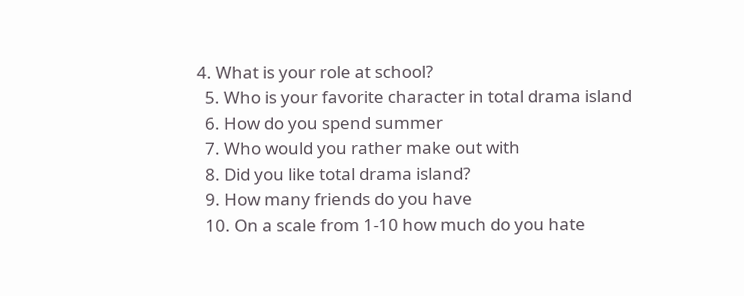4. What is your role at school?
  5. Who is your favorite character in total drama island
  6. How do you spend summer
  7. Who would you rather make out with
  8. Did you like total drama island?
  9. How many friends do you have
  10. On a scale from 1-10 how much do you hate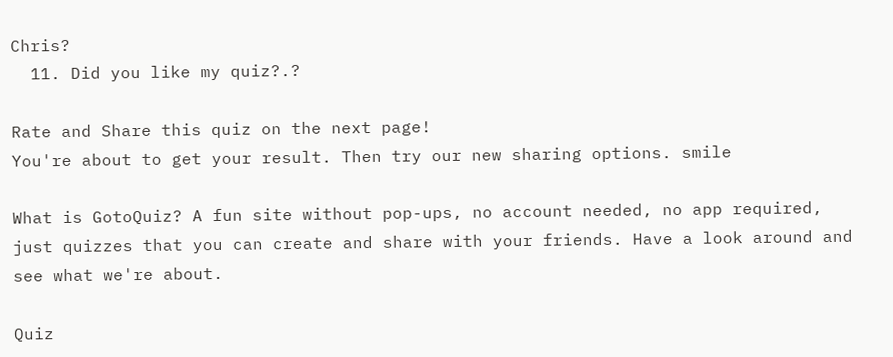Chris?
  11. Did you like my quiz?.?

Rate and Share this quiz on the next page!
You're about to get your result. Then try our new sharing options. smile

What is GotoQuiz? A fun site without pop-ups, no account needed, no app required, just quizzes that you can create and share with your friends. Have a look around and see what we're about.

Quiz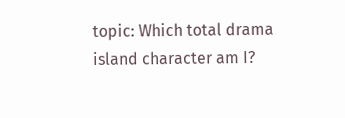topic: Which total drama island character am I?